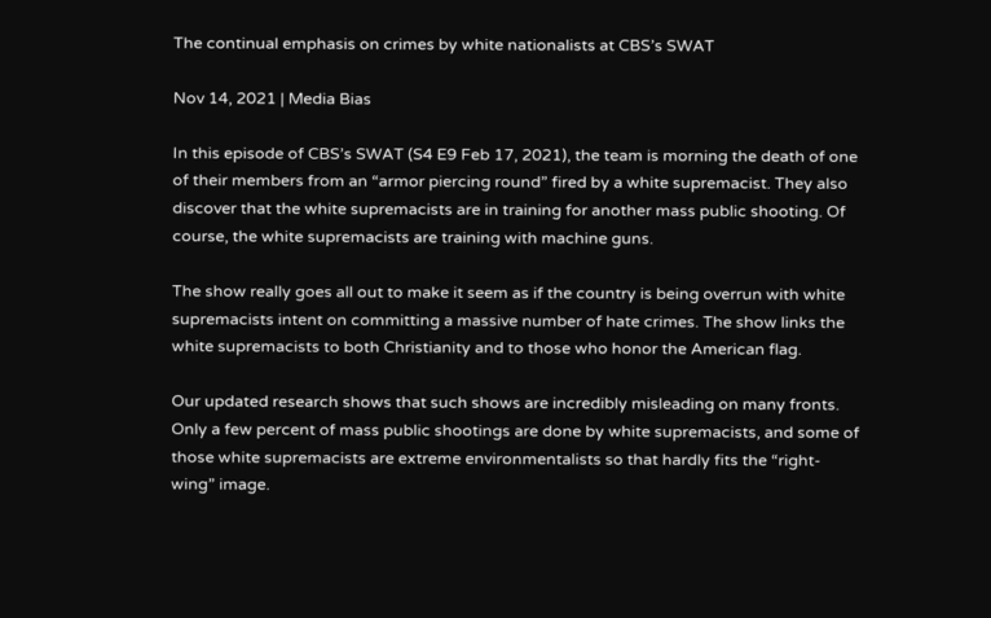The continual emphasis on crimes by white nationalists at CBS’s SWAT

Nov 14, 2021 | Media Bias

In this episode of CBS’s SWAT (S4 E9 Feb 17, 2021), the team is morning the death of one of their members from an “armor piercing round” fired by a white supremacist. They also discover that the white supremacists are in training for another mass public shooting. Of course, the white supremacists are training with machine guns.

The show really goes all out to make it seem as if the country is being overrun with white supremacists intent on committing a massive number of hate crimes. The show links the white supremacists to both Christianity and to those who honor the American flag.

Our updated research shows that such shows are incredibly misleading on many fronts. Only a few percent of mass public shootings are done by white supremacists, and some of those white supremacists are extreme environmentalists so that hardly fits the “right-wing” image.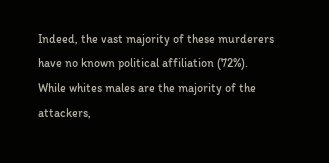Indeed, the vast majority of these murderers have no known political affiliation (72%). While whites males are the majority of the attackers,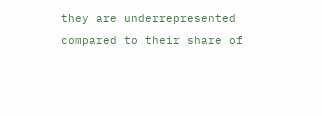they are underrepresented compared to their share of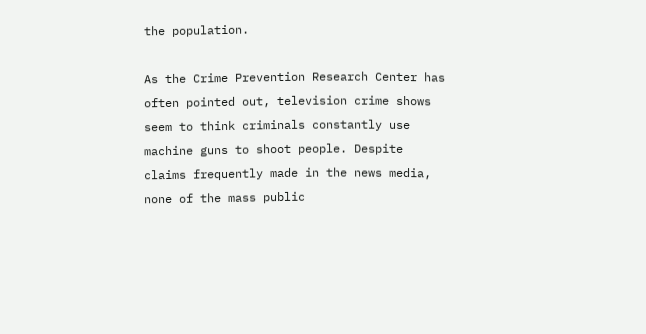the population.

As the Crime Prevention Research Center has often pointed out, television crime shows seem to think criminals constantly use machine guns to shoot people. Despite claims frequently made in the news media, none of the mass public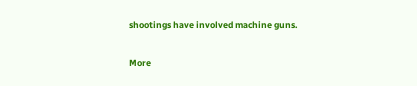shootings have involved machine guns.

More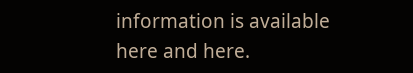information is available here and here.